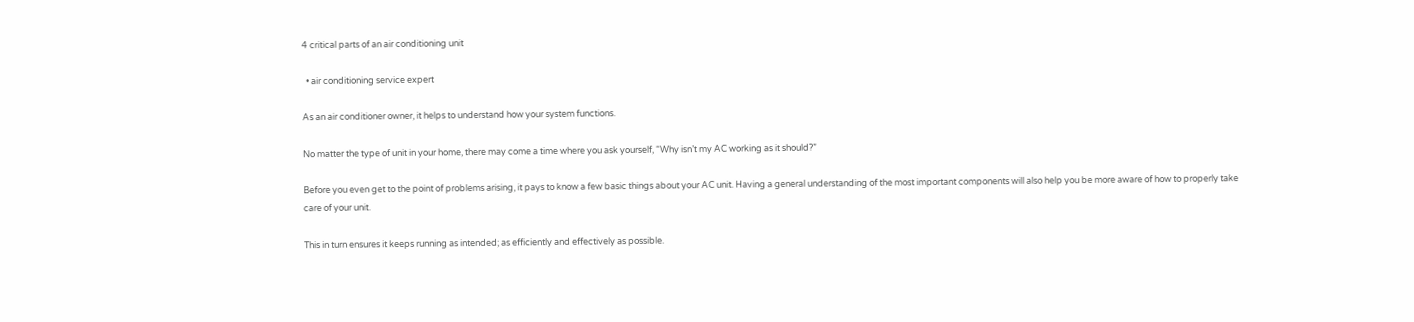4 critical parts of an air conditioning unit

  • air conditioning service expert

As an air conditioner owner, it helps to understand how your system functions.

No matter the type of unit in your home, there may come a time where you ask yourself, “Why isn’t my AC working as it should?”

Before you even get to the point of problems arising, it pays to know a few basic things about your AC unit. Having a general understanding of the most important components will also help you be more aware of how to properly take care of your unit.

This in turn ensures it keeps running as intended; as efficiently and effectively as possible.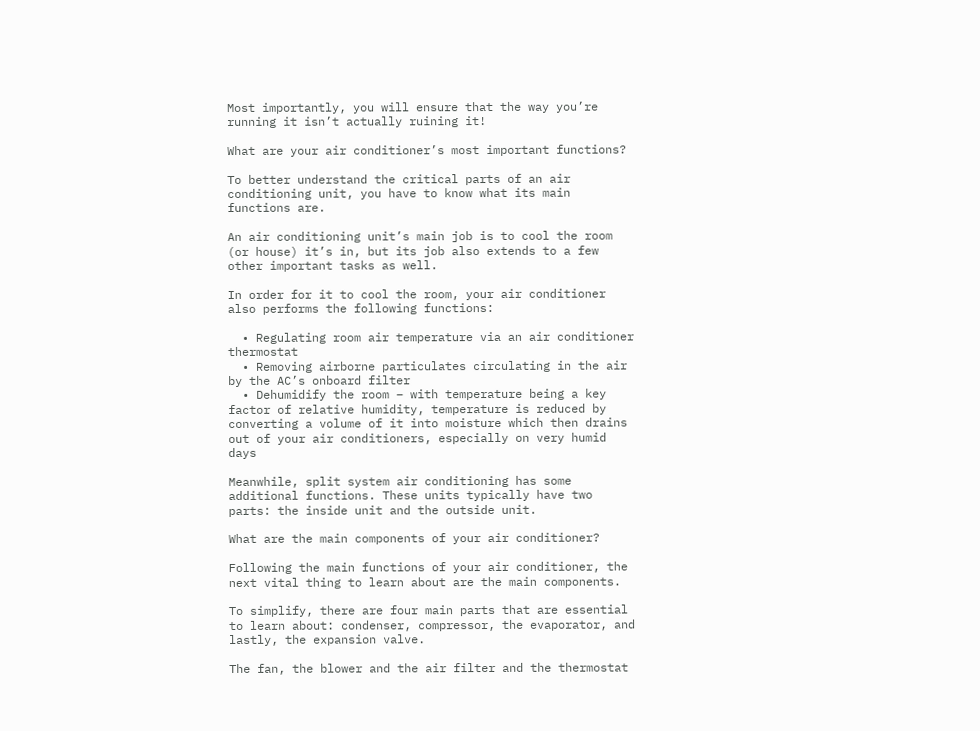Most importantly, you will ensure that the way you’re running it isn’t actually ruining it!

What are your air conditioner’s most important functions?

To better understand the critical parts of an air conditioning unit, you have to know what its main functions are.

An air conditioning unit’s main job is to cool the room (or house) it’s in, but its job also extends to a few other important tasks as well.

In order for it to cool the room, your air conditioner also performs the following functions:

  • Regulating room air temperature via an air conditioner thermostat
  • Removing airborne particulates circulating in the air by the AC’s onboard filter
  • Dehumidify the room – with temperature being a key factor of relative humidity, temperature is reduced by converting a volume of it into moisture which then drains out of your air conditioners, especially on very humid days

Meanwhile, split system air conditioning has some additional functions. These units typically have two parts: the inside unit and the outside unit.

What are the main components of your air conditioner?

Following the main functions of your air conditioner, the next vital thing to learn about are the main components.

To simplify, there are four main parts that are essential to learn about: condenser, compressor, the evaporator, and lastly, the expansion valve.

The fan, the blower and the air filter and the thermostat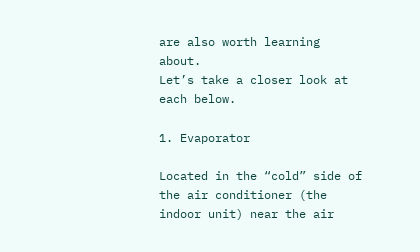are also worth learning about.
Let’s take a closer look at each below.

1. Evaporator

Located in the “cold” side of the air conditioner (the indoor unit) near the air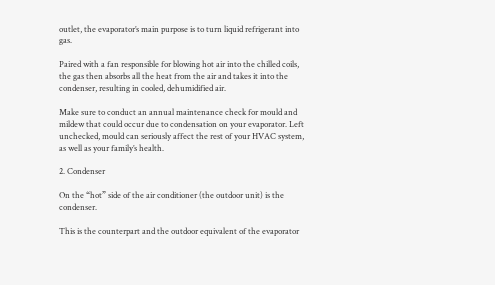outlet, the evaporator’s main purpose is to turn liquid refrigerant into gas.

Paired with a fan responsible for blowing hot air into the chilled coils, the gas then absorbs all the heat from the air and takes it into the condenser, resulting in cooled, dehumidified air.

Make sure to conduct an annual maintenance check for mould and mildew that could occur due to condensation on your evaporator. Left unchecked, mould can seriously affect the rest of your HVAC system, as well as your family’s health.

2. Condenser

On the “hot” side of the air conditioner (the outdoor unit) is the condenser.

This is the counterpart and the outdoor equivalent of the evaporator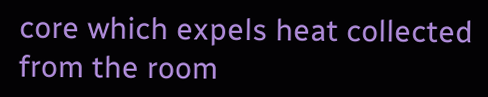core which expels heat collected from the room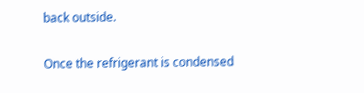back outside.

Once the refrigerant is condensed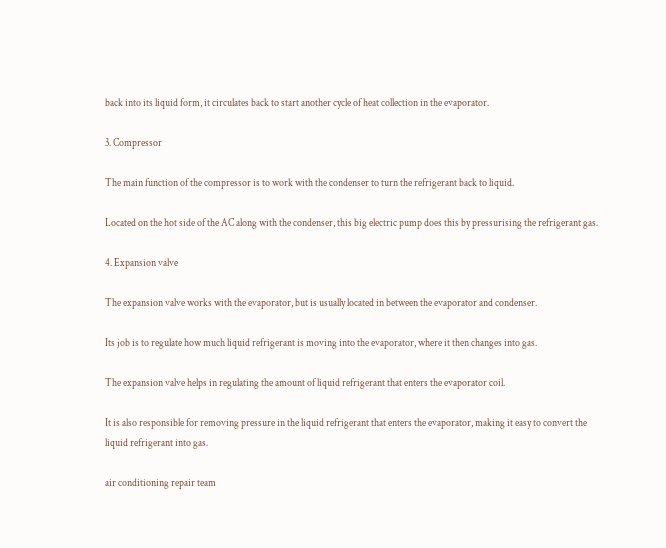back into its liquid form, it circulates back to start another cycle of heat collection in the evaporator.

3. Compressor

The main function of the compressor is to work with the condenser to turn the refrigerant back to liquid.

Located on the hot side of the AC along with the condenser, this big electric pump does this by pressurising the refrigerant gas.

4. Expansion valve

The expansion valve works with the evaporator, but is usually located in between the evaporator and condenser.

Its job is to regulate how much liquid refrigerant is moving into the evaporator, where it then changes into gas.

The expansion valve helps in regulating the amount of liquid refrigerant that enters the evaporator coil.

It is also responsible for removing pressure in the liquid refrigerant that enters the evaporator, making it easy to convert the liquid refrigerant into gas.

air conditioning repair team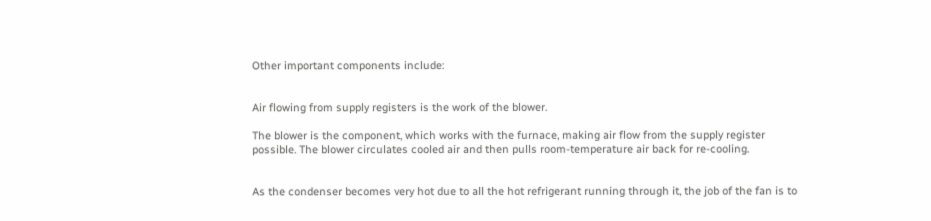Other important components include:


Air flowing from supply registers is the work of the blower.

The blower is the component, which works with the furnace, making air flow from the supply register possible. The blower circulates cooled air and then pulls room-temperature air back for re-cooling.


As the condenser becomes very hot due to all the hot refrigerant running through it, the job of the fan is to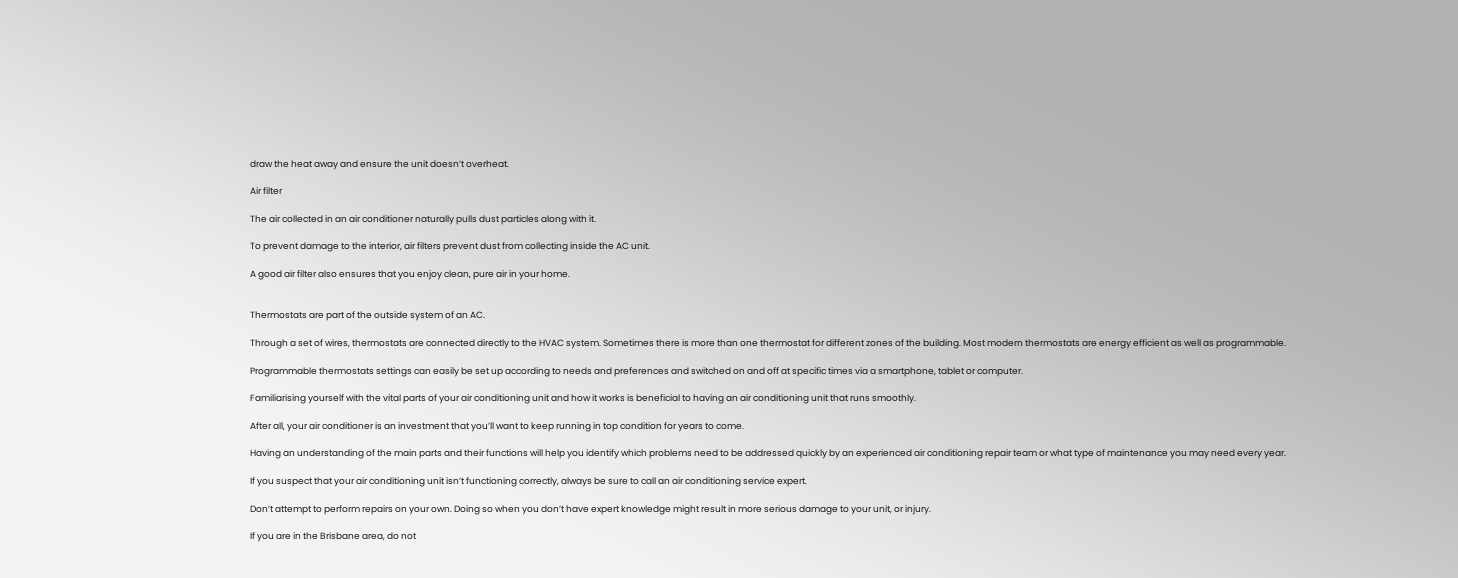draw the heat away and ensure the unit doesn’t overheat.

Air filter

The air collected in an air conditioner naturally pulls dust particles along with it.

To prevent damage to the interior, air filters prevent dust from collecting inside the AC unit.

A good air filter also ensures that you enjoy clean, pure air in your home.


Thermostats are part of the outside system of an AC.

Through a set of wires, thermostats are connected directly to the HVAC system. Sometimes there is more than one thermostat for different zones of the building. Most modern thermostats are energy efficient as well as programmable.

Programmable thermostats settings can easily be set up according to needs and preferences and switched on and off at specific times via a smartphone, tablet or computer.

Familiarising yourself with the vital parts of your air conditioning unit and how it works is beneficial to having an air conditioning unit that runs smoothly.

After all, your air conditioner is an investment that you’ll want to keep running in top condition for years to come.

Having an understanding of the main parts and their functions will help you identify which problems need to be addressed quickly by an experienced air conditioning repair team or what type of maintenance you may need every year.

If you suspect that your air conditioning unit isn’t functioning correctly, always be sure to call an air conditioning service expert.

Don’t attempt to perform repairs on your own. Doing so when you don’t have expert knowledge might result in more serious damage to your unit, or injury.

If you are in the Brisbane area, do not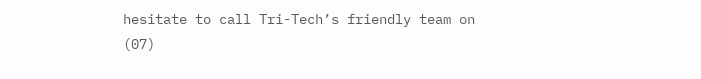hesitate to call Tri-Tech’s friendly team on (07)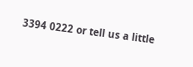3394 0222 or tell us a little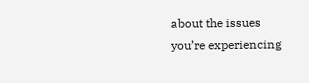about the issues you’re experiencing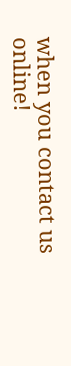when you contact us online!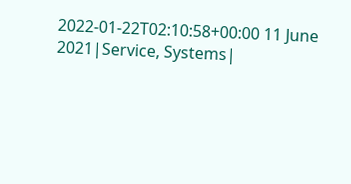2022-01-22T02:10:58+00:00 11 June 2021|Service, Systems|